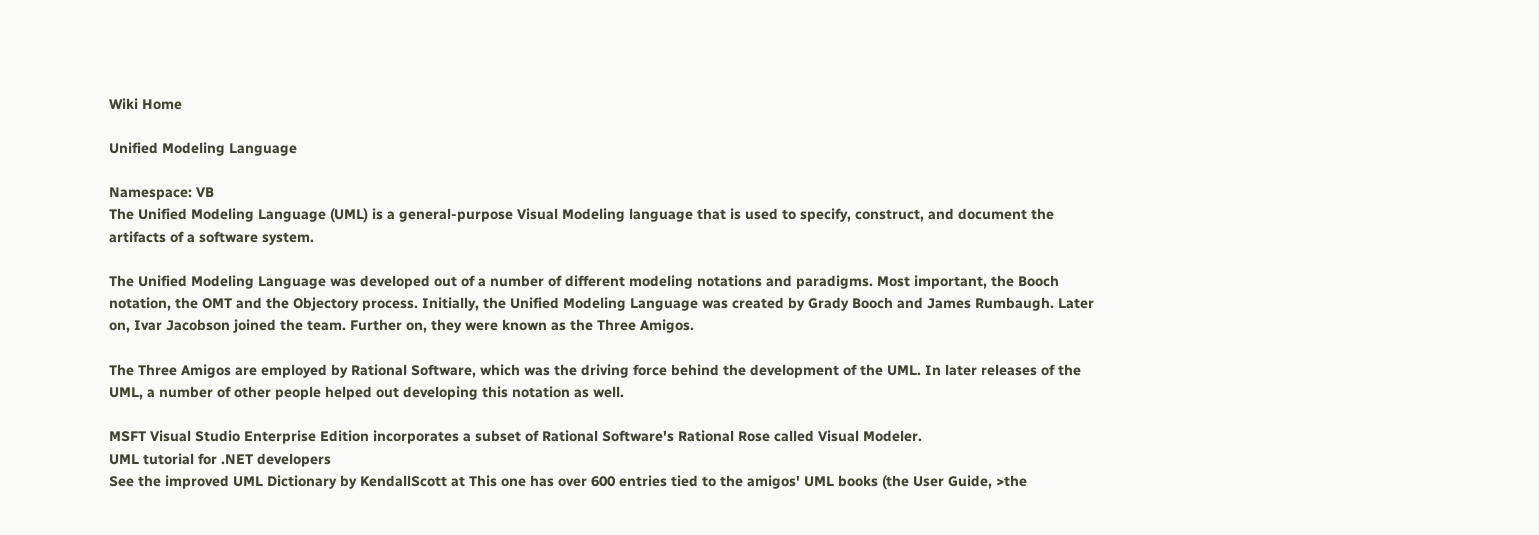Wiki Home

Unified Modeling Language

Namespace: VB
The Unified Modeling Language (UML) is a general-purpose Visual Modeling language that is used to specify, construct, and document the artifacts of a software system.

The Unified Modeling Language was developed out of a number of different modeling notations and paradigms. Most important, the Booch notation, the OMT and the Objectory process. Initially, the Unified Modeling Language was created by Grady Booch and James Rumbaugh. Later on, Ivar Jacobson joined the team. Further on, they were known as the Three Amigos.

The Three Amigos are employed by Rational Software, which was the driving force behind the development of the UML. In later releases of the UML, a number of other people helped out developing this notation as well.

MSFT Visual Studio Enterprise Edition incorporates a subset of Rational Software's Rational Rose called Visual Modeler.
UML tutorial for .NET developers
See the improved UML Dictionary by KendallScott at This one has over 600 entries tied to the amigos' UML books (the User Guide, >the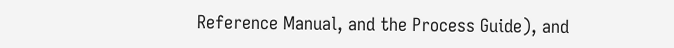Reference Manual, and the Process Guide), and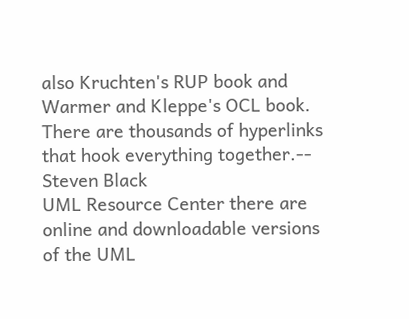also Kruchten's RUP book and Warmer and Kleppe's OCL book. There are thousands of hyperlinks that hook everything together.-- Steven Black
UML Resource Center there are online and downloadable versions of the UML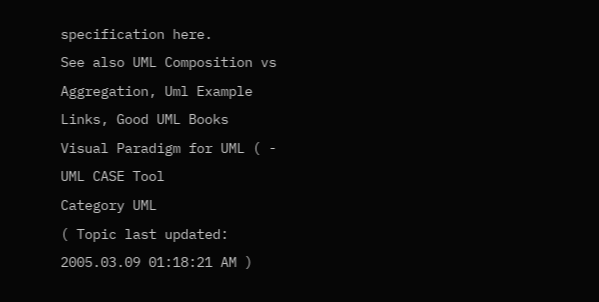specification here.
See also UML Composition vs Aggregation, Uml Example Links, Good UML Books
Visual Paradigm for UML ( - UML CASE Tool
Category UML
( Topic last updated: 2005.03.09 01:18:21 AM )